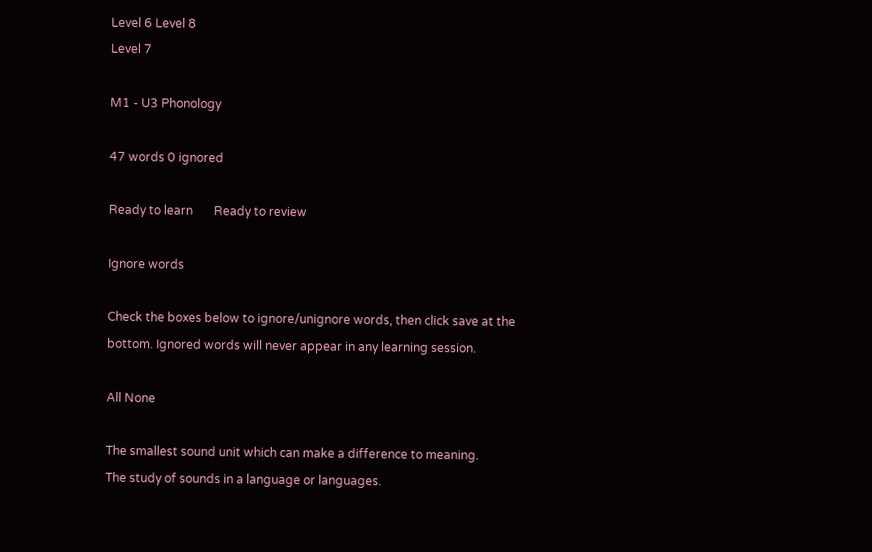Level 6 Level 8
Level 7

M1 - U3 Phonology

47 words 0 ignored

Ready to learn       Ready to review

Ignore words

Check the boxes below to ignore/unignore words, then click save at the bottom. Ignored words will never appear in any learning session.

All None

The smallest sound unit which can make a difference to meaning.
The study of sounds in a language or languages.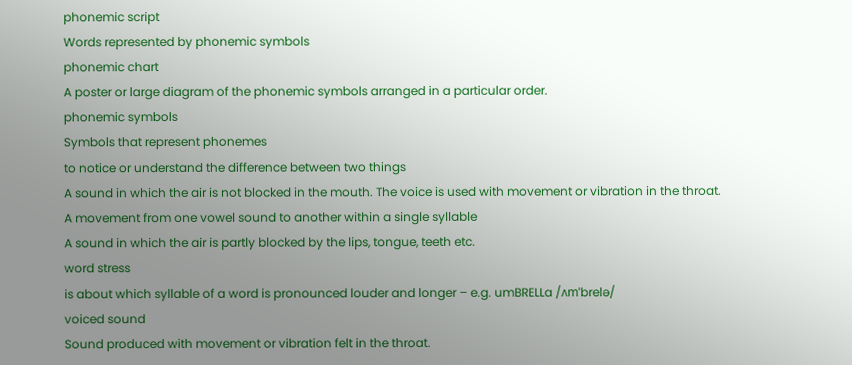phonemic script
Words represented by phonemic symbols
phonemic chart
A poster or large diagram of the phonemic symbols arranged in a particular order.
phonemic symbols
Symbols that represent phonemes
to notice or understand the difference between two things
A sound in which the air is not blocked in the mouth. The voice is used with movement or vibration in the throat.
A movement from one vowel sound to another within a single syllable
A sound in which the air is partly blocked by the lips, tongue, teeth etc.
word stress
is about which syllable of a word is pronounced louder and longer – e.g. umBRELLa /ʌmˈbrelə/
voiced sound
Sound produced with movement or vibration felt in the throat.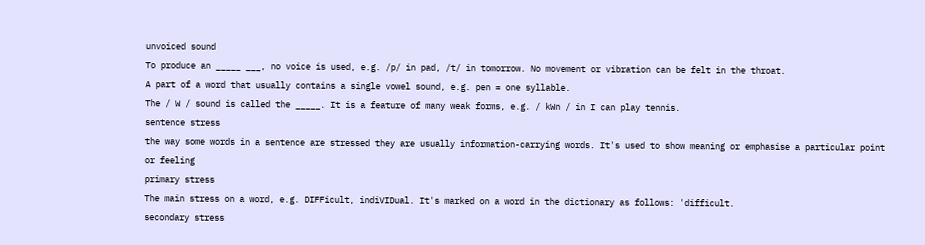unvoiced sound
To produce an _____ ___, no voice is used, e.g. /p/ in pad, /t/ in tomorrow. No movement or vibration can be felt in the throat.
A part of a word that usually contains a single vowel sound, e.g. pen = one syllable.
The / W / sound is called the _____. It is a feature of many weak forms, e.g. / kWn / in I can play tennis.
sentence stress
the way some words in a sentence are stressed they are usually information-carrying words. It's used to show meaning or emphasise a particular point or feeling
primary stress
The main stress on a word, e.g. DIFFicult, indiVIDual. It's marked on a word in the dictionary as follows: 'difficult.
secondary stress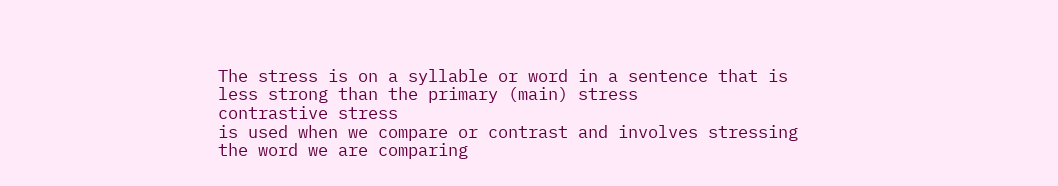The stress is on a syllable or word in a sentence that is less strong than the primary (main) stress
contrastive stress
is used when we compare or contrast and involves stressing the word we are comparing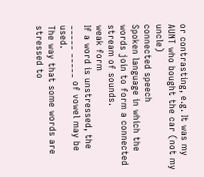or contrasting, e.g. It was my AUNT who bought the car (not my uncle)
connected speech
Spoken language in which the words join to form a connected stream of sounds.
weak form
If a word is unstressed, the _____ _____ of vowel may be used.
The way that some words are stressed to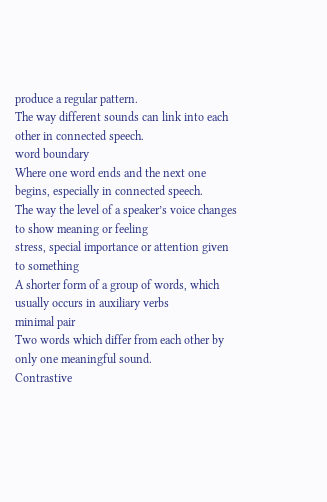produce a regular pattern.
The way different sounds can link into each other in connected speech.
word boundary
Where one word ends and the next one begins, especially in connected speech.
The way the level of a speaker’s voice changes to show meaning or feeling
stress, special importance or attention given to something
A shorter form of a group of words, which usually occurs in auxiliary verbs
minimal pair
Two words which differ from each other by only one meaningful sound.
Contrastive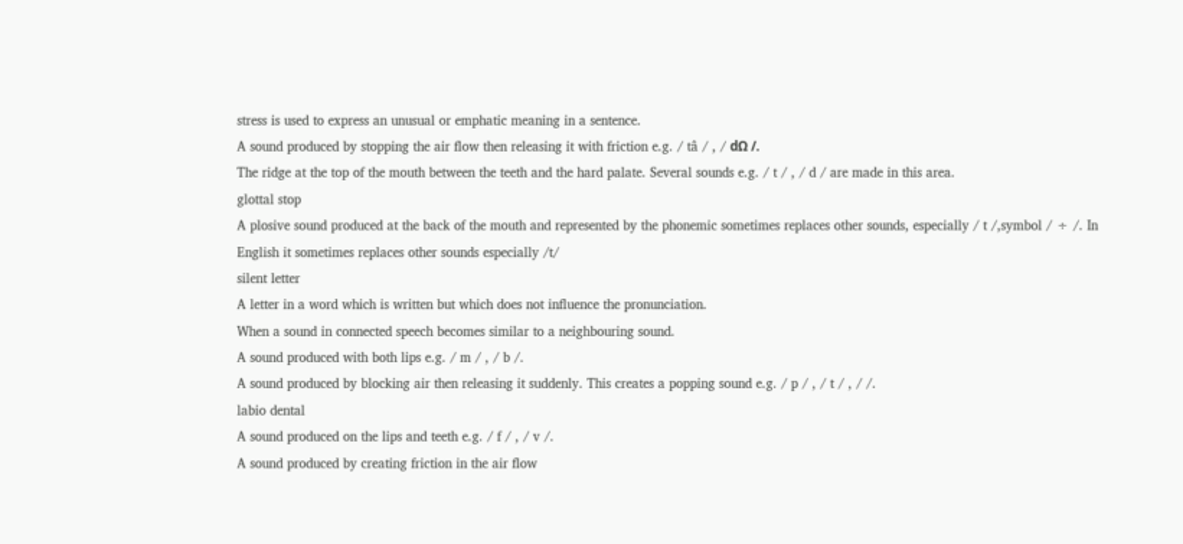stress is used to express an unusual or emphatic meaning in a sentence.
A sound produced by stopping the air flow then releasing it with friction e.g. / tâ / , / dΩ /.
The ridge at the top of the mouth between the teeth and the hard palate. Several sounds e.g. / t / , / d / are made in this area.
glottal stop
A plosive sound produced at the back of the mouth and represented by the phonemic sometimes replaces other sounds, especially / t /,symbol / ÷ /. In English it sometimes replaces other sounds especially /t/
silent letter
A letter in a word which is written but which does not influence the pronunciation.
When a sound in connected speech becomes similar to a neighbouring sound.
A sound produced with both lips e.g. / m / , / b /.
A sound produced by blocking air then releasing it suddenly. This creates a popping sound e.g. / p / , / t / , / /.
labio dental
A sound produced on the lips and teeth e.g. / f / , / v /.
A sound produced by creating friction in the air flow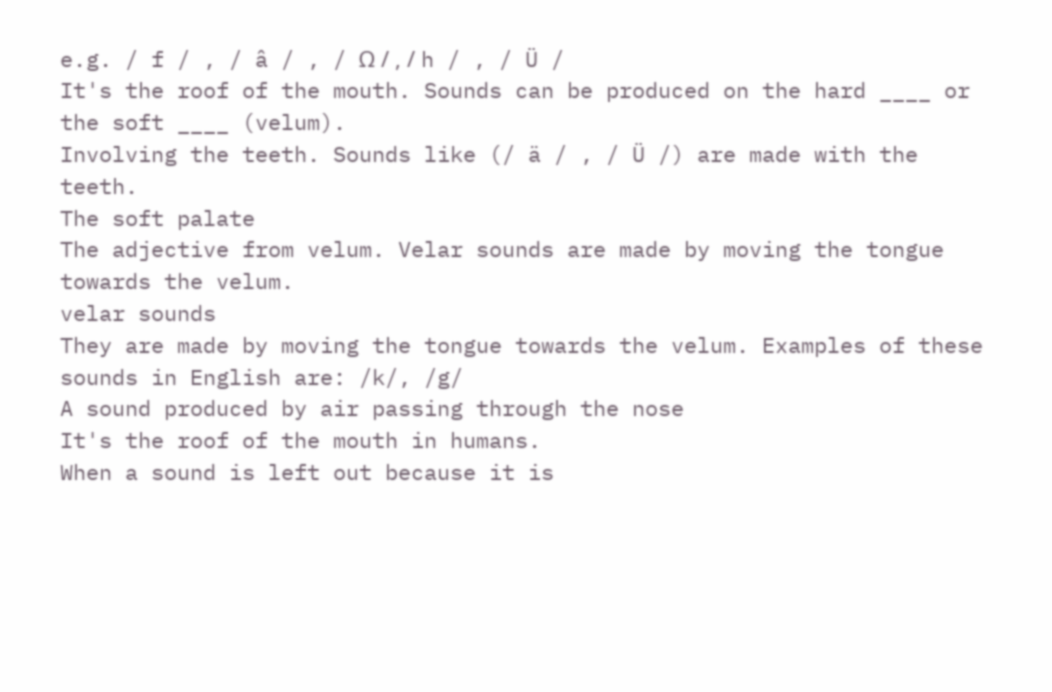e.g. / f / , / â / , / Ω / , / h / , / Ü /
It's the roof of the mouth. Sounds can be produced on the hard ____ or the soft ____ (velum).
Involving the teeth. Sounds like (/ ä / , / Ü /) are made with the teeth.
The soft palate
The adjective from velum. Velar sounds are made by moving the tongue towards the velum.
velar sounds
They are made by moving the tongue towards the velum. Examples of these sounds in English are: /k/, /g/
A sound produced by air passing through the nose
It's the roof of the mouth in humans.
When a sound is left out because it is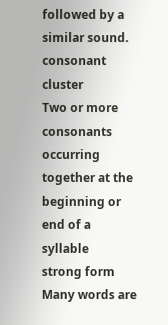followed by a similar sound.
consonant cluster
Two or more consonants occurring together at the beginning or end of a syllable
strong form
Many words are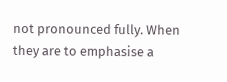not pronounced fully. When they are to emphasise a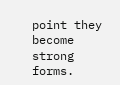point they become strong forms.